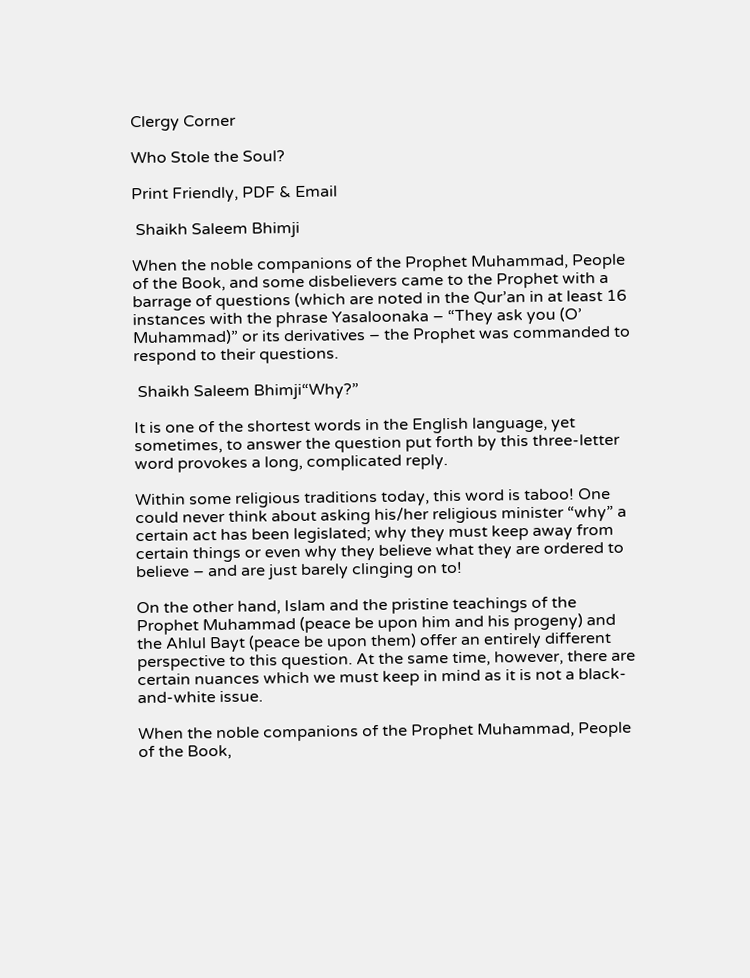Clergy Corner

Who Stole the Soul?

Print Friendly, PDF & Email

 Shaikh Saleem Bhimji

When the noble companions of the Prophet Muhammad, People of the Book, and some disbelievers came to the Prophet with a barrage of questions (which are noted in the Qur’an in at least 16 instances with the phrase Yasaloonaka – “They ask you (O’ Muhammad)” or its derivatives – the Prophet was commanded to respond to their questions.

 Shaikh Saleem Bhimji“Why?”

It is one of the shortest words in the English language, yet sometimes, to answer the question put forth by this three-letter word provokes a long, complicated reply.

Within some religious traditions today, this word is taboo! One could never think about asking his/her religious minister “why” a certain act has been legislated; why they must keep away from certain things or even why they believe what they are ordered to believe – and are just barely clinging on to!

On the other hand, Islam and the pristine teachings of the Prophet Muhammad (peace be upon him and his progeny) and the Ahlul Bayt (peace be upon them) offer an entirely different perspective to this question. At the same time, however, there are certain nuances which we must keep in mind as it is not a black-and-white issue.

When the noble companions of the Prophet Muhammad, People of the Book,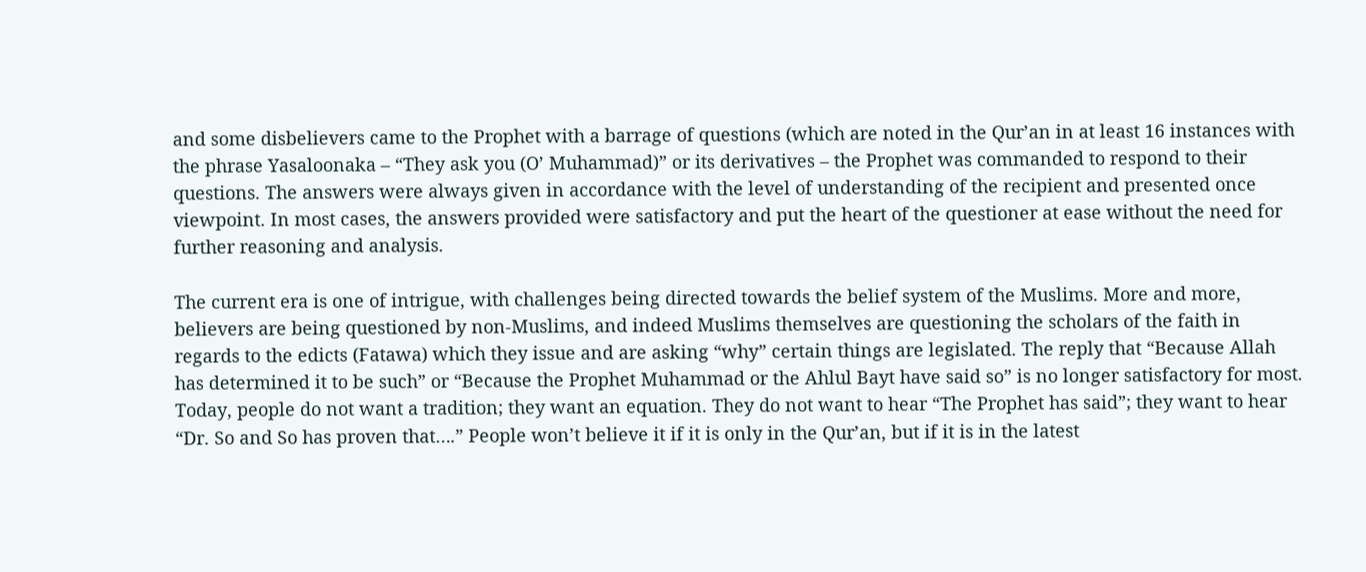and some disbelievers came to the Prophet with a barrage of questions (which are noted in the Qur’an in at least 16 instances with the phrase Yasaloonaka – “They ask you (O’ Muhammad)” or its derivatives – the Prophet was commanded to respond to their questions. The answers were always given in accordance with the level of understanding of the recipient and presented once viewpoint. In most cases, the answers provided were satisfactory and put the heart of the questioner at ease without the need for further reasoning and analysis.

The current era is one of intrigue, with challenges being directed towards the belief system of the Muslims. More and more, believers are being questioned by non-Muslims, and indeed Muslims themselves are questioning the scholars of the faith in regards to the edicts (Fatawa) which they issue and are asking “why” certain things are legislated. The reply that “Because Allah has determined it to be such” or “Because the Prophet Muhammad or the Ahlul Bayt have said so” is no longer satisfactory for most. Today, people do not want a tradition; they want an equation. They do not want to hear “The Prophet has said”; they want to hear “Dr. So and So has proven that….” People won’t believe it if it is only in the Qur’an, but if it is in the latest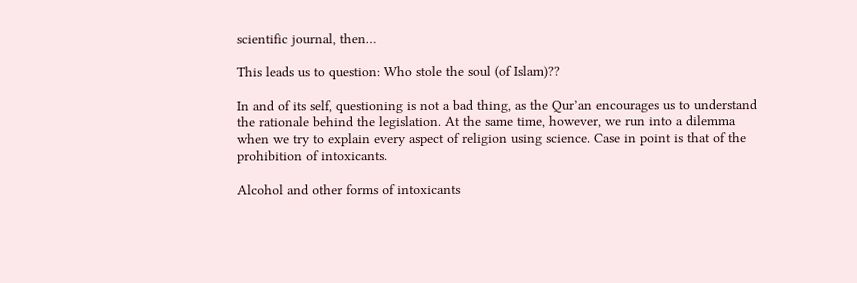scientific journal, then…

This leads us to question: Who stole the soul (of Islam)??

In and of its self, questioning is not a bad thing, as the Qur’an encourages us to understand the rationale behind the legislation. At the same time, however, we run into a dilemma when we try to explain every aspect of religion using science. Case in point is that of the prohibition of intoxicants.

Alcohol and other forms of intoxicants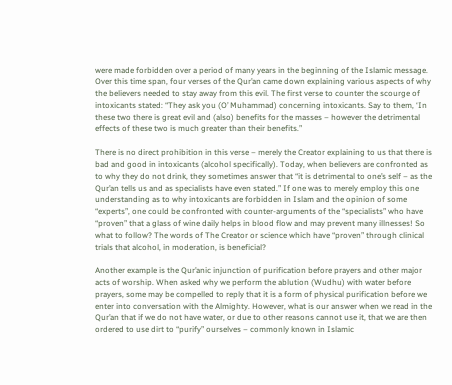were made forbidden over a period of many years in the beginning of the Islamic message. Over this time span, four verses of the Qur’an came down explaining various aspects of why the believers needed to stay away from this evil. The first verse to counter the scourge of intoxicants stated: “They ask you (O’ Muhammad) concerning intoxicants. Say to them, ‘In these two there is great evil and (also) benefits for the masses – however the detrimental effects of these two is much greater than their benefits.”

There is no direct prohibition in this verse – merely the Creator explaining to us that there is bad and good in intoxicants (alcohol specifically). Today, when believers are confronted as to why they do not drink, they sometimes answer that “it is detrimental to one’s self – as the Qur’an tells us and as specialists have even stated.” If one was to merely employ this one understanding as to why intoxicants are forbidden in Islam and the opinion of some “experts”, one could be confronted with counter-arguments of the “specialists” who have “proven” that a glass of wine daily helps in blood flow and may prevent many illnesses! So what to follow? The words of The Creator or science which have “proven” through clinical trials that alcohol, in moderation, is beneficial?

Another example is the Qur’anic injunction of purification before prayers and other major acts of worship. When asked why we perform the ablution (Wudhu) with water before prayers, some may be compelled to reply that it is a form of physical purification before we enter into conversation with the Almighty. However, what is our answer when we read in the Qur’an that if we do not have water, or due to other reasons cannot use it, that we are then ordered to use dirt to “purify” ourselves – commonly known in Islamic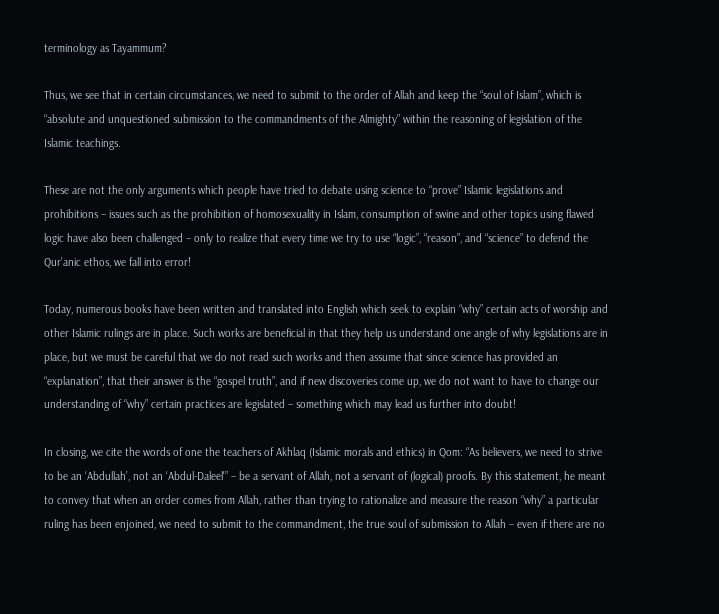terminology as Tayammum?

Thus, we see that in certain circumstances, we need to submit to the order of Allah and keep the “soul of Islam”, which is “absolute and unquestioned submission to the commandments of the Almighty” within the reasoning of legislation of the Islamic teachings.

These are not the only arguments which people have tried to debate using science to “prove” Islamic legislations and prohibitions – issues such as the prohibition of homosexuality in Islam, consumption of swine and other topics using flawed logic have also been challenged – only to realize that every time we try to use “logic”, “reason”, and “science” to defend the Qur’anic ethos, we fall into error!

Today, numerous books have been written and translated into English which seek to explain “why” certain acts of worship and other Islamic rulings are in place. Such works are beneficial in that they help us understand one angle of why legislations are in place, but we must be careful that we do not read such works and then assume that since science has provided an “explanation”, that their answer is the “gospel truth”, and if new discoveries come up, we do not want to have to change our understanding of “why” certain practices are legislated – something which may lead us further into doubt!

In closing, we cite the words of one the teachers of Akhlaq (Islamic morals and ethics) in Qom: “As believers, we need to strive to be an ‘Abdullah’, not an ‘Abdul-Daleel'” – be a servant of Allah, not a servant of (logical) proofs. By this statement, he meant to convey that when an order comes from Allah, rather than trying to rationalize and measure the reason “why” a particular ruling has been enjoined, we need to submit to the commandment, the true soul of submission to Allah – even if there are no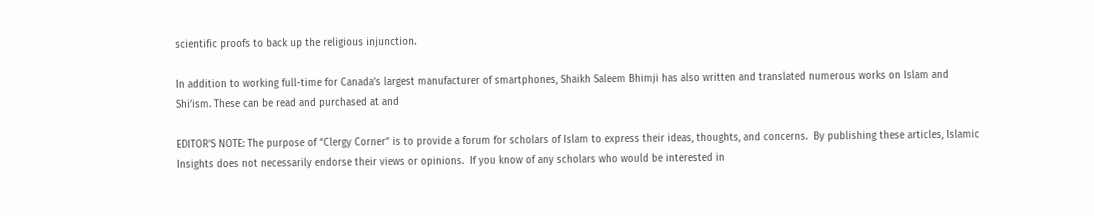scientific proofs to back up the religious injunction.

In addition to working full-time for Canada’s largest manufacturer of smartphones, Shaikh Saleem Bhimji has also written and translated numerous works on Islam and Shi’ism. These can be read and purchased at and

EDITOR’S NOTE: The purpose of “Clergy Corner” is to provide a forum for scholars of Islam to express their ideas, thoughts, and concerns.  By publishing these articles, Islamic Insights does not necessarily endorse their views or opinions.  If you know of any scholars who would be interested in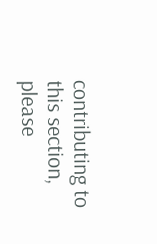contributing to this section, please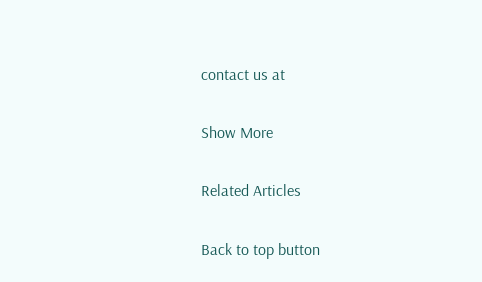contact us at

Show More

Related Articles

Back to top button